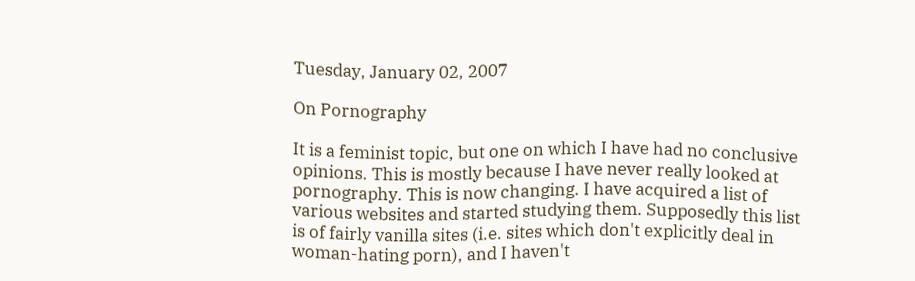Tuesday, January 02, 2007

On Pornography

It is a feminist topic, but one on which I have had no conclusive opinions. This is mostly because I have never really looked at pornography. This is now changing. I have acquired a list of various websites and started studying them. Supposedly this list is of fairly vanilla sites (i.e. sites which don't explicitly deal in woman-hating porn), and I haven't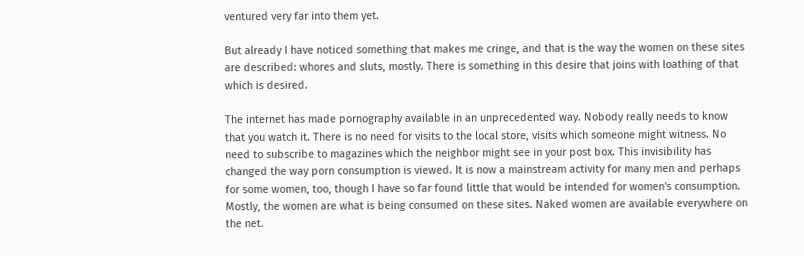ventured very far into them yet.

But already I have noticed something that makes me cringe, and that is the way the women on these sites are described: whores and sluts, mostly. There is something in this desire that joins with loathing of that which is desired.

The internet has made pornography available in an unprecedented way. Nobody really needs to know that you watch it. There is no need for visits to the local store, visits which someone might witness. No need to subscribe to magazines which the neighbor might see in your post box. This invisibility has changed the way porn consumption is viewed. It is now a mainstream activity for many men and perhaps for some women, too, though I have so far found little that would be intended for women's consumption. Mostly, the women are what is being consumed on these sites. Naked women are available everywhere on the net.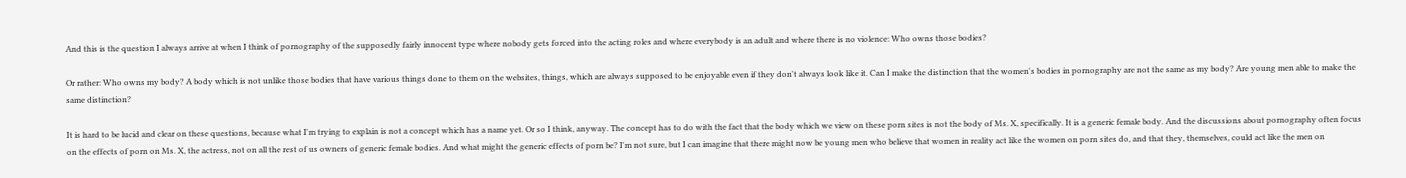And this is the question I always arrive at when I think of pornography of the supposedly fairly innocent type where nobody gets forced into the acting roles and where everybody is an adult and where there is no violence: Who owns those bodies?

Or rather: Who owns my body? A body which is not unlike those bodies that have various things done to them on the websites, things, which are always supposed to be enjoyable even if they don't always look like it. Can I make the distinction that the women's bodies in pornography are not the same as my body? Are young men able to make the same distinction?

It is hard to be lucid and clear on these questions, because what I'm trying to explain is not a concept which has a name yet. Or so I think, anyway. The concept has to do with the fact that the body which we view on these porn sites is not the body of Ms. X, specifically. It is a generic female body. And the discussions about pornography often focus on the effects of porn on Ms. X, the actress, not on all the rest of us owners of generic female bodies. And what might the generic effects of porn be? I'm not sure, but I can imagine that there might now be young men who believe that women in reality act like the women on porn sites do, and that they, themselves, could act like the men on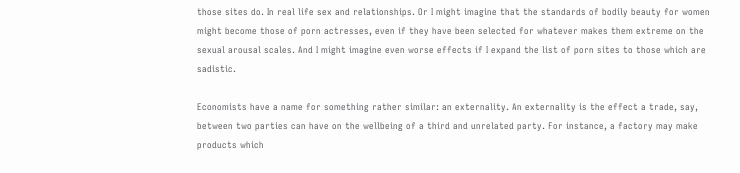those sites do. In real life sex and relationships. Or I might imagine that the standards of bodily beauty for women might become those of porn actresses, even if they have been selected for whatever makes them extreme on the sexual arousal scales. And I might imagine even worse effects if I expand the list of porn sites to those which are sadistic.

Economists have a name for something rather similar: an externality. An externality is the effect a trade, say, between two parties can have on the wellbeing of a third and unrelated party. For instance, a factory may make products which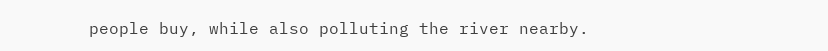people buy, while also polluting the river nearby.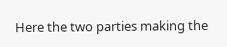Here the two parties making the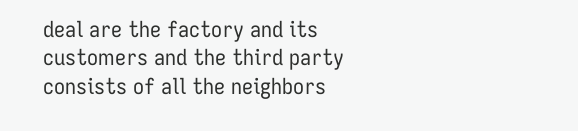deal are the factory and its customers and the third party consists of all the neighbors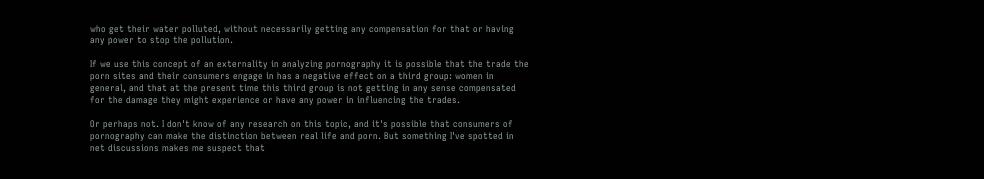who get their water polluted, without necessarily getting any compensation for that or having any power to stop the pollution.

If we use this concept of an externality in analyzing pornography it is possible that the trade the porn sites and their consumers engage in has a negative effect on a third group: women in general, and that at the present time this third group is not getting in any sense compensated for the damage they might experience or have any power in influencing the trades.

Or perhaps not. I don't know of any research on this topic, and it's possible that consumers of pornography can make the distinction between real life and porn. But something I've spotted in net discussions makes me suspect that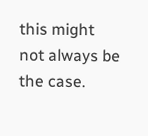this might not always be the case.